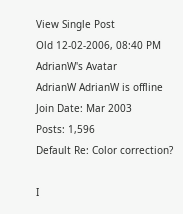View Single Post
Old 12-02-2006, 08:40 PM
AdrianW's Avatar
AdrianW AdrianW is offline
Join Date: Mar 2003
Posts: 1,596
Default Re: Color correction?

I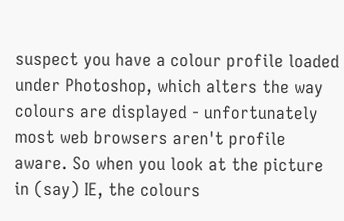suspect you have a colour profile loaded under Photoshop, which alters the way colours are displayed - unfortunately most web browsers aren't profile aware. So when you look at the picture in (say) IE, the colours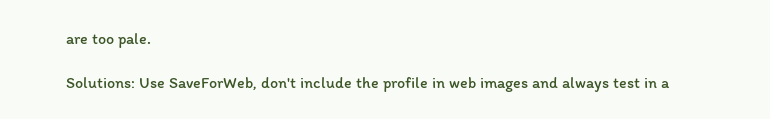are too pale.

Solutions: Use SaveForWeb, don't include the profile in web images and always test in a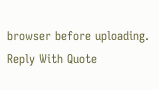browser before uploading.
Reply With Quote